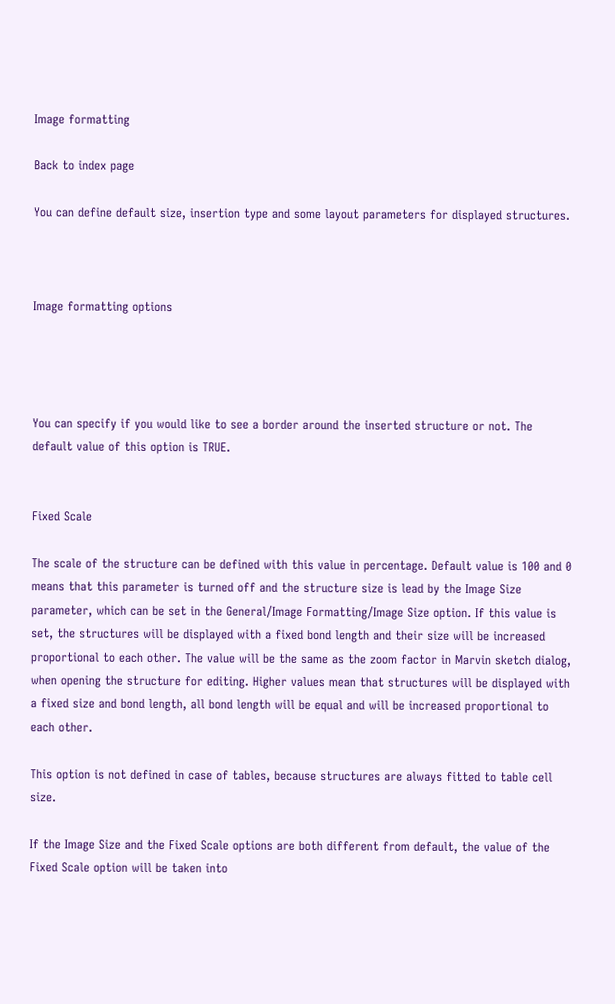Image formatting

Back to index page

You can define default size, insertion type and some layout parameters for displayed structures.



Image formatting options




You can specify if you would like to see a border around the inserted structure or not. The default value of this option is TRUE.


Fixed Scale

The scale of the structure can be defined with this value in percentage. Default value is 100 and 0 means that this parameter is turned off and the structure size is lead by the Image Size parameter, which can be set in the General/Image Formatting/Image Size option. If this value is set, the structures will be displayed with a fixed bond length and their size will be increased proportional to each other. The value will be the same as the zoom factor in Marvin sketch dialog, when opening the structure for editing. Higher values mean that structures will be displayed with a fixed size and bond length, all bond length will be equal and will be increased proportional to each other.

This option is not defined in case of tables, because structures are always fitted to table cell size.

If the Image Size and the Fixed Scale options are both different from default, the value of the Fixed Scale option will be taken into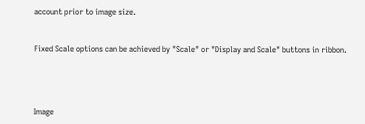account prior to image size.


Fixed Scale options can be achieved by "Scale" or "Display and Scale" buttons in ribbon.




Image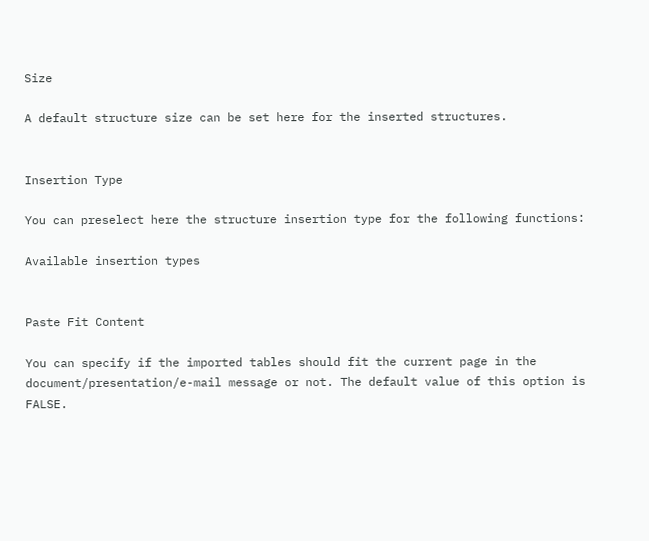Size

A default structure size can be set here for the inserted structures.


Insertion Type

You can preselect here the structure insertion type for the following functions:

Available insertion types


Paste Fit Content

You can specify if the imported tables should fit the current page in the document/presentation/e-mail message or not. The default value of this option is FALSE.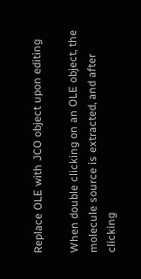Replace OLE with JCO object upon editing

When double clicking on an OLE object, the molecule source is extracted, and after clicking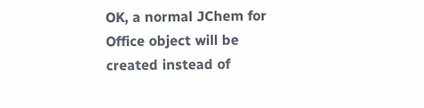OK, a normal JChem for Office object will be created instead of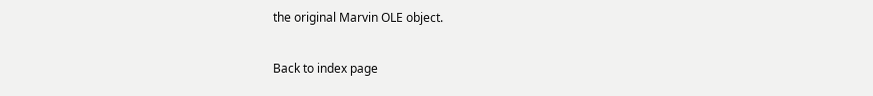the original Marvin OLE object.

Back to index page